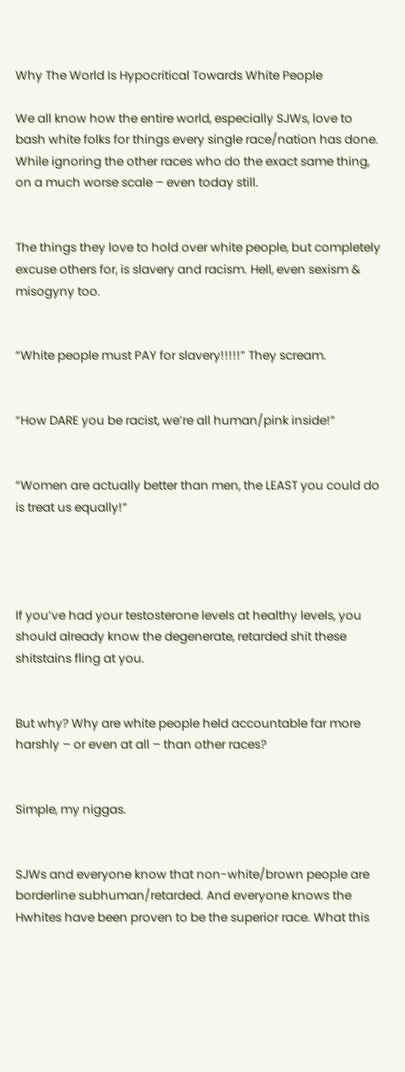Why The World Is Hypocritical Towards White People

We all know how the entire world, especially SJWs, love to bash white folks for things every single race/nation has done. While ignoring the other races who do the exact same thing, on a much worse scale – even today still.


The things they love to hold over white people, but completely excuse others for, is slavery and racism. Hell, even sexism & misogyny too.


“White people must PAY for slavery!!!!!” They scream.


“How DARE you be racist, we’re all human/pink inside!”


“Women are actually better than men, the LEAST you could do is treat us equally!”




If you’ve had your testosterone levels at healthy levels, you should already know the degenerate, retarded shit these shitstains fling at you.


But why? Why are white people held accountable far more harshly – or even at all – than other races?


Simple, my niggas.


SJWs and everyone know that non-white/brown people are borderline subhuman/retarded. And everyone knows the Hwhites have been proven to be the superior race. What this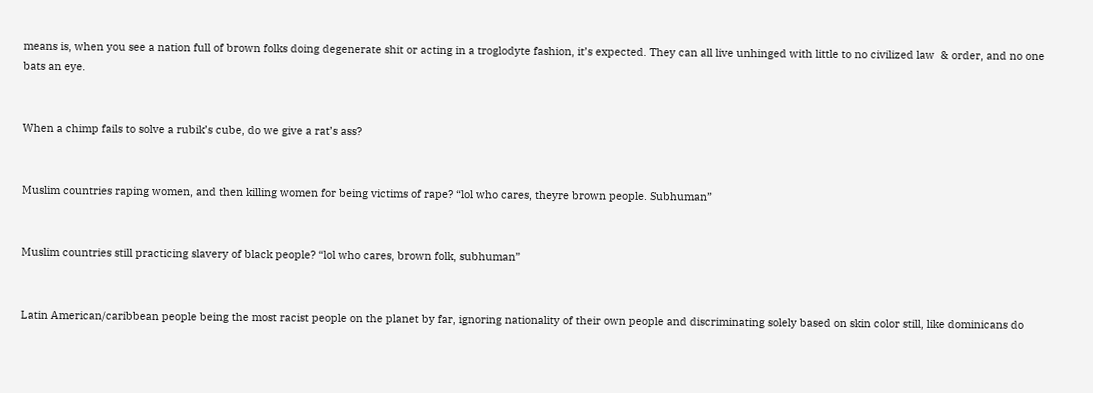means is, when you see a nation full of brown folks doing degenerate shit or acting in a troglodyte fashion, it’s expected. They can all live unhinged with little to no civilized law  & order, and no one bats an eye.


When a chimp fails to solve a rubik’s cube, do we give a rat’s ass?


Muslim countries raping women, and then killing women for being victims of rape? “lol who cares, theyre brown people. Subhuman”


Muslim countries still practicing slavery of black people? “lol who cares, brown folk, subhuman”


Latin American/caribbean people being the most racist people on the planet by far, ignoring nationality of their own people and discriminating solely based on skin color still, like dominicans do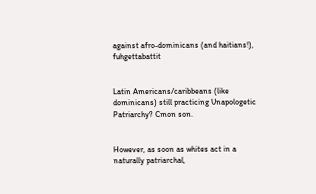against afro-dominicans (and haitians!), fuhgettabattit


Latin Americans/caribbeans (like dominicans) still practicing Unapologetic Patriarchy? Cmon son.


However, as soon as whites act in a naturally patriarchal,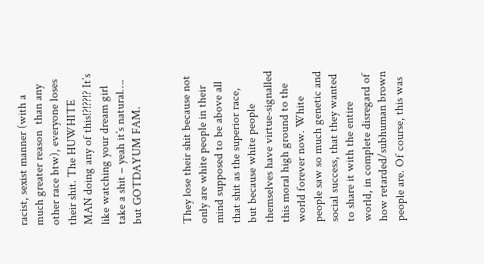racist, sexist manner (with a much greater reason  than any other race btw), everyone loses their shit. The HUWHITE MAN doing any of this!?!??!? It’s like watching your dream girl take a shit – yeah it’s natural…. but GOTDAYUM FAM.


They lose their shit because not only are white people in their mind supposed to be above all that shit as the superior race, but because white people themselves have virtue-signalled this moral high ground to the world forever now. White people saw so much genetic and social success, that they wanted to share it with the entire world, in complete disregard of how retarded/subhuman brown people are. Of course, this was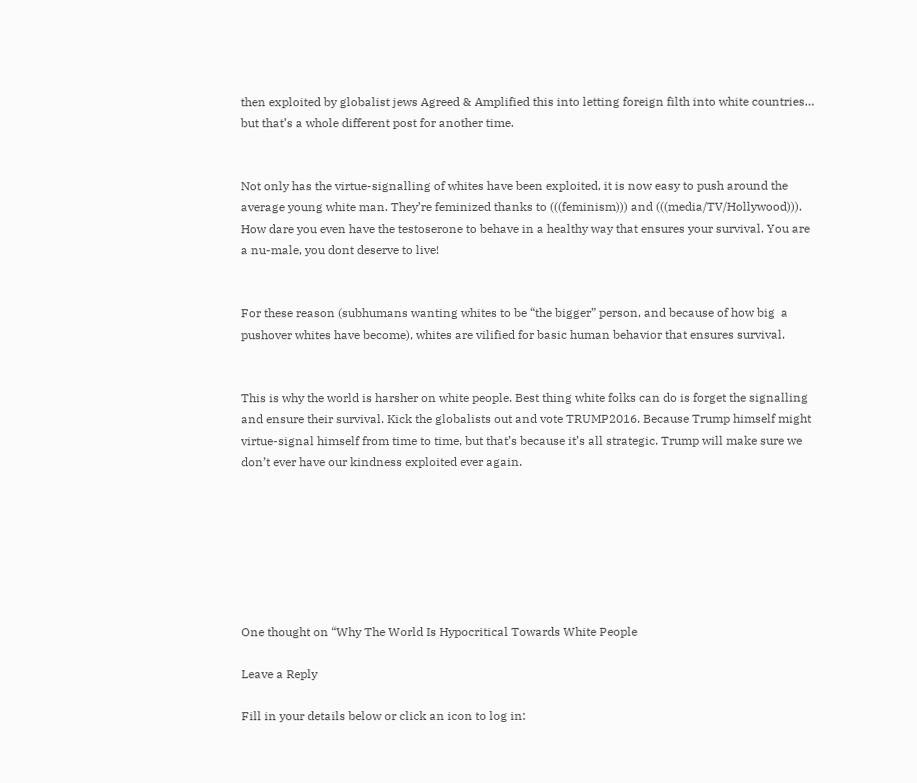then exploited by globalist jews Agreed & Amplified this into letting foreign filth into white countries… but that’s a whole different post for another time.


Not only has the virtue-signalling of whites have been exploited, it is now easy to push around the average young white man. They’re feminized thanks to (((feminism))) and (((media/TV/Hollywood))). How dare you even have the testoserone to behave in a healthy way that ensures your survival. You are a nu-male, you dont deserve to live!


For these reason (subhumans wanting whites to be “the bigger” person, and because of how big  a pushover whites have become), whites are vilified for basic human behavior that ensures survival.


This is why the world is harsher on white people. Best thing white folks can do is forget the signalling and ensure their survival. Kick the globalists out and vote TRUMP2016. Because Trump himself might virtue-signal himself from time to time, but that’s because it’s all strategic. Trump will make sure we don’t ever have our kindness exploited ever again.







One thought on “Why The World Is Hypocritical Towards White People

Leave a Reply

Fill in your details below or click an icon to log in: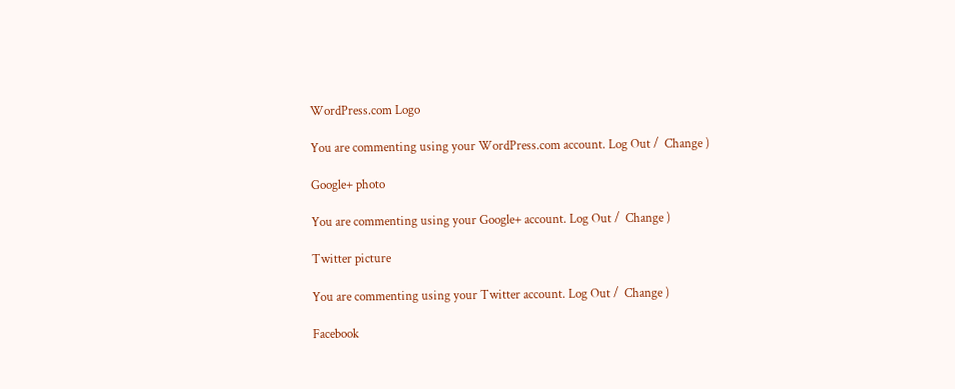WordPress.com Logo

You are commenting using your WordPress.com account. Log Out /  Change )

Google+ photo

You are commenting using your Google+ account. Log Out /  Change )

Twitter picture

You are commenting using your Twitter account. Log Out /  Change )

Facebook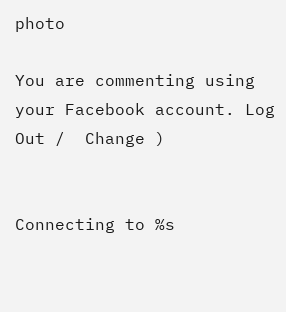photo

You are commenting using your Facebook account. Log Out /  Change )


Connecting to %s